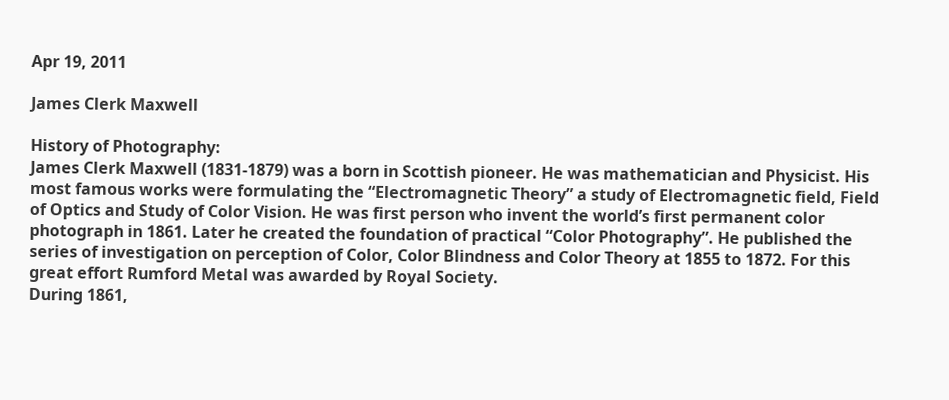Apr 19, 2011

James Clerk Maxwell

History of Photography:
James Clerk Maxwell (1831-1879) was a born in Scottish pioneer. He was mathematician and Physicist. His most famous works were formulating the “Electromagnetic Theory” a study of Electromagnetic field, Field of Optics and Study of Color Vision. He was first person who invent the world’s first permanent color photograph in 1861. Later he created the foundation of practical “Color Photography”. He published the series of investigation on perception of Color, Color Blindness and Color Theory at 1855 to 1872. For this great effort Rumford Metal was awarded by Royal Society.
During 1861,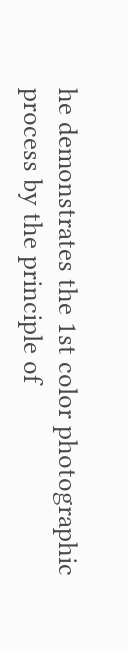he demonstrates the 1st color photographic process by the principle of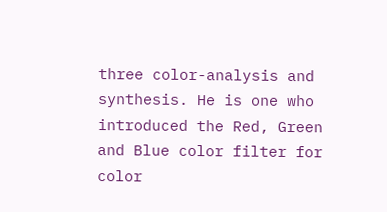three color-analysis and synthesis. He is one who introduced the Red, Green and Blue color filter for color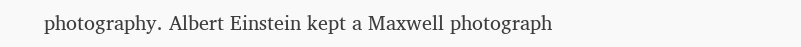photography. Albert Einstein kept a Maxwell photograph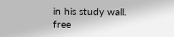in his study wall.
free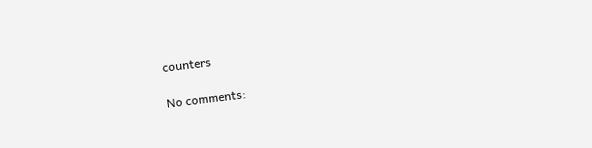counters

No comments: